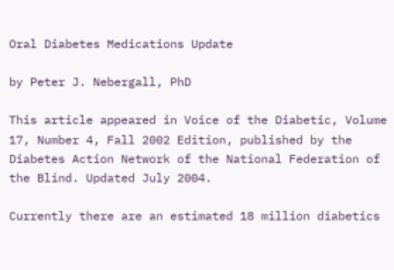Oral Diabetes Medications Update

by Peter J. Nebergall, PhD

This article appeared in Voice of the Diabetic, Volume 17, Number 4, Fall 2002 Edition, published by the Diabetes Action Network of the National Federation of the Blind. Updated July 2004.

Currently there are an estimated 18 million diabetics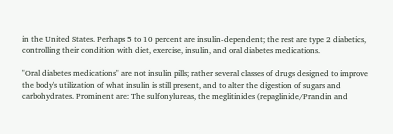in the United States. Perhaps 5 to 10 percent are insulin-dependent; the rest are type 2 diabetics, controlling their condition with diet, exercise, insulin, and oral diabetes medications.

"Oral diabetes medications" are not insulin pills; rather several classes of drugs designed to improve the body's utilization of what insulin is still present, and to alter the digestion of sugars and carbohydrates. Prominent are: The sulfonylureas, the meglitinides (repaglinide/Prandin and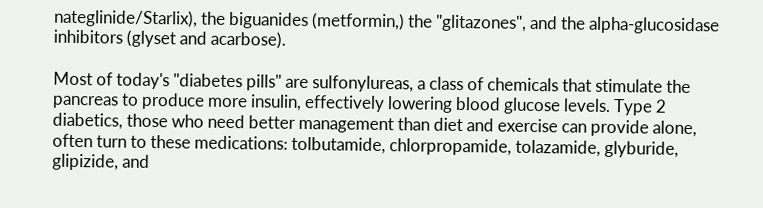nateglinide/Starlix), the biguanides (metformin,) the "glitazones", and the alpha-glucosidase inhibitors (glyset and acarbose).

Most of today's "diabetes pills" are sulfonylureas, a class of chemicals that stimulate the pancreas to produce more insulin, effectively lowering blood glucose levels. Type 2 diabetics, those who need better management than diet and exercise can provide alone, often turn to these medications: tolbutamide, chlorpropamide, tolazamide, glyburide, glipizide, and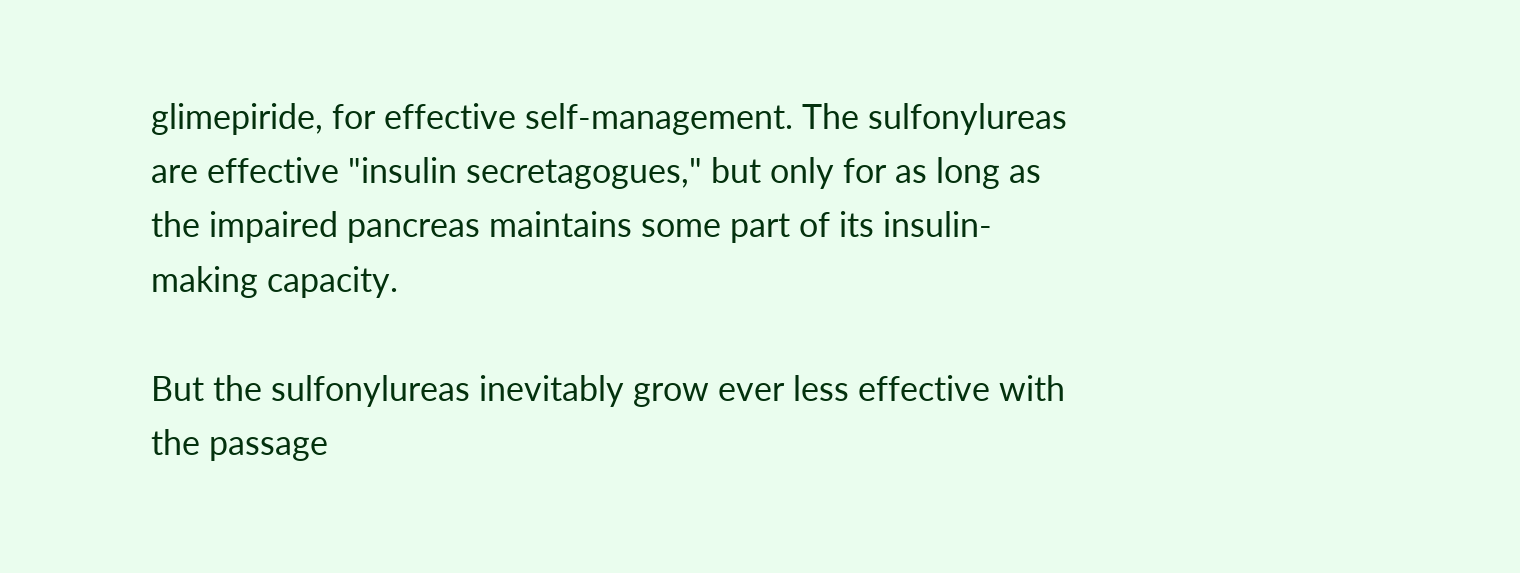glimepiride, for effective self-management. The sulfonylureas are effective "insulin secretagogues," but only for as long as the impaired pancreas maintains some part of its insulin-making capacity.

But the sulfonylureas inevitably grow ever less effective with the passage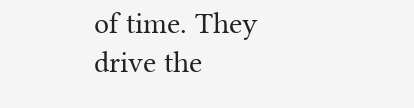of time. They drive the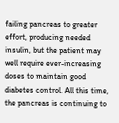failing pancreas to greater effort, producing needed insulin, but the patient may well require ever-increasing doses to maintain good diabetes control. All this time, the pancreas is continuing to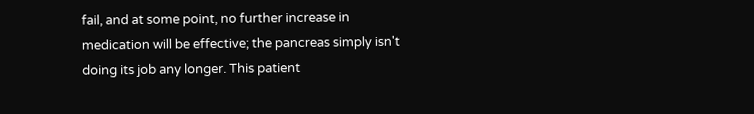fail, and at some point, no further increase in medication will be effective; the pancreas simply isn't doing its job any longer. This patient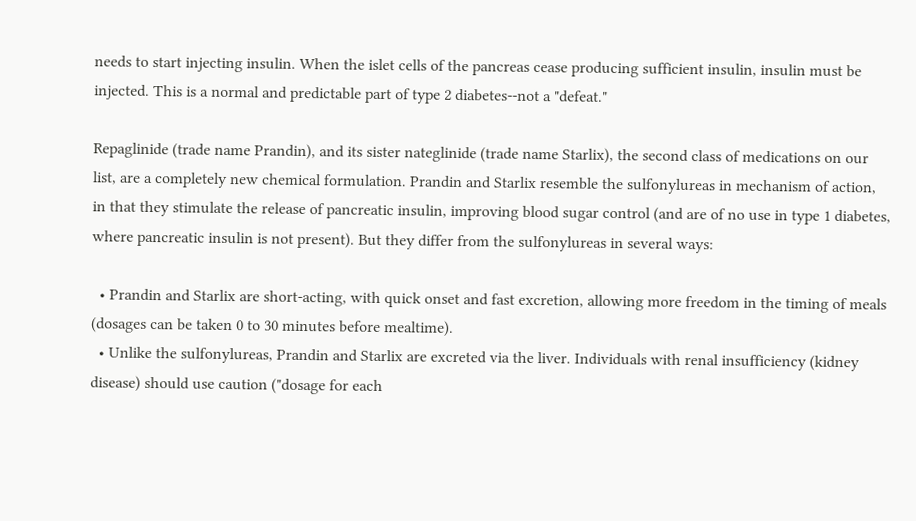needs to start injecting insulin. When the islet cells of the pancreas cease producing sufficient insulin, insulin must be injected. This is a normal and predictable part of type 2 diabetes--not a "defeat."

Repaglinide (trade name Prandin), and its sister nateglinide (trade name Starlix), the second class of medications on our list, are a completely new chemical formulation. Prandin and Starlix resemble the sulfonylureas in mechanism of action, in that they stimulate the release of pancreatic insulin, improving blood sugar control (and are of no use in type 1 diabetes, where pancreatic insulin is not present). But they differ from the sulfonylureas in several ways:

  • Prandin and Starlix are short-acting, with quick onset and fast excretion, allowing more freedom in the timing of meals (dosages can be taken 0 to 30 minutes before mealtime).
  • Unlike the sulfonylureas, Prandin and Starlix are excreted via the liver. Individuals with renal insufficiency (kidney disease) should use caution ("dosage for each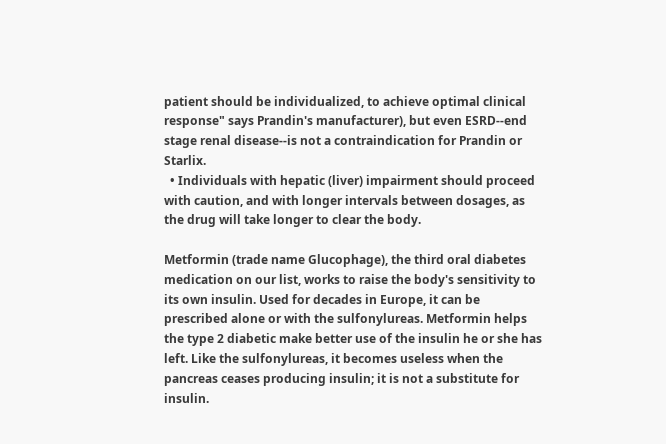patient should be individualized, to achieve optimal clinical response" says Prandin's manufacturer), but even ESRD--end stage renal disease--is not a contraindication for Prandin or Starlix.
  • Individuals with hepatic (liver) impairment should proceed with caution, and with longer intervals between dosages, as the drug will take longer to clear the body.

Metformin (trade name Glucophage), the third oral diabetes medication on our list, works to raise the body's sensitivity to its own insulin. Used for decades in Europe, it can be prescribed alone or with the sulfonylureas. Metformin helps the type 2 diabetic make better use of the insulin he or she has left. Like the sulfonylureas, it becomes useless when the pancreas ceases producing insulin; it is not a substitute for insulin.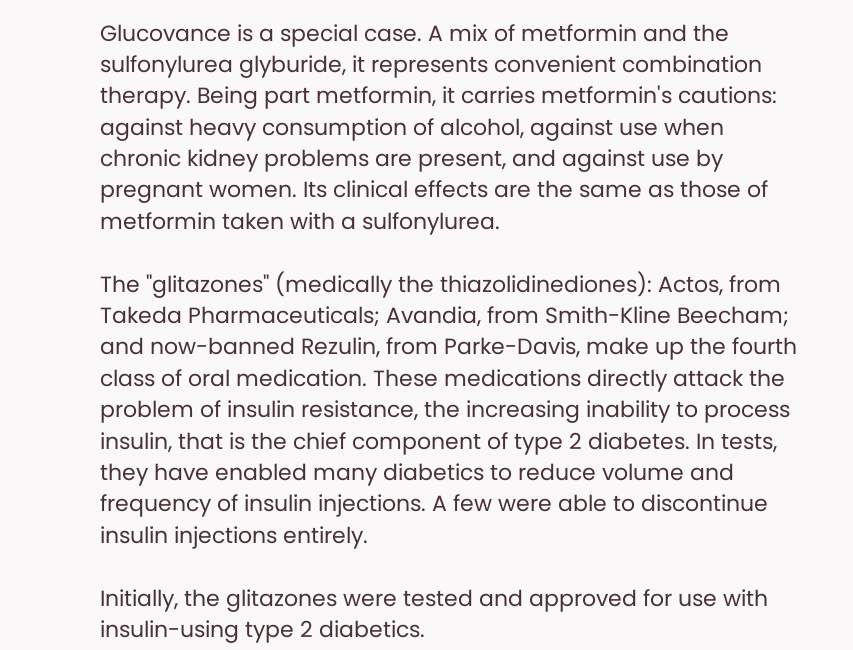Glucovance is a special case. A mix of metformin and the sulfonylurea glyburide, it represents convenient combination therapy. Being part metformin, it carries metformin's cautions: against heavy consumption of alcohol, against use when chronic kidney problems are present, and against use by pregnant women. Its clinical effects are the same as those of metformin taken with a sulfonylurea.

The "glitazones" (medically the thiazolidinediones): Actos, from Takeda Pharmaceuticals; Avandia, from Smith-Kline Beecham; and now-banned Rezulin, from Parke-Davis, make up the fourth class of oral medication. These medications directly attack the problem of insulin resistance, the increasing inability to process insulin, that is the chief component of type 2 diabetes. In tests, they have enabled many diabetics to reduce volume and frequency of insulin injections. A few were able to discontinue insulin injections entirely.

Initially, the glitazones were tested and approved for use with insulin-using type 2 diabetics.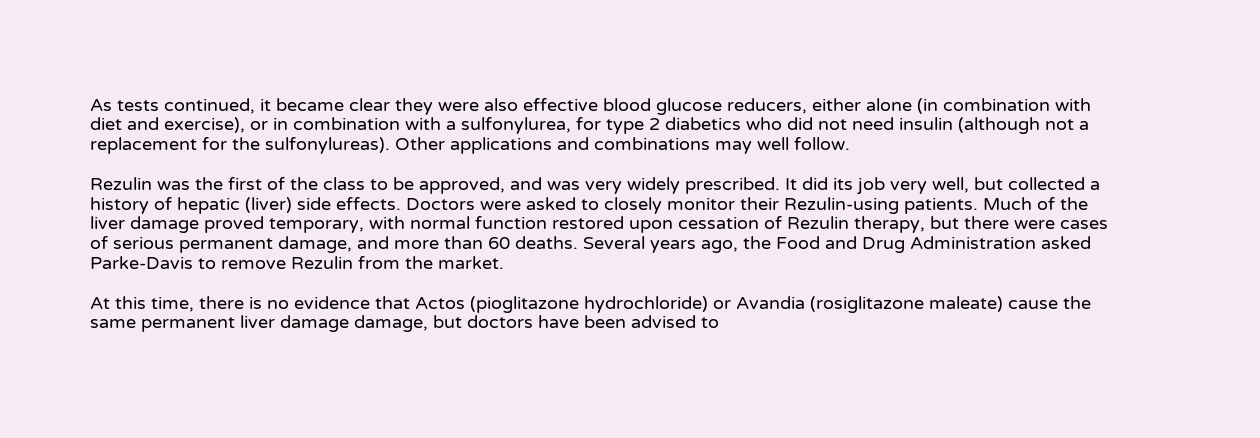As tests continued, it became clear they were also effective blood glucose reducers, either alone (in combination with diet and exercise), or in combination with a sulfonylurea, for type 2 diabetics who did not need insulin (although not a replacement for the sulfonylureas). Other applications and combinations may well follow.

Rezulin was the first of the class to be approved, and was very widely prescribed. It did its job very well, but collected a history of hepatic (liver) side effects. Doctors were asked to closely monitor their Rezulin-using patients. Much of the liver damage proved temporary, with normal function restored upon cessation of Rezulin therapy, but there were cases of serious permanent damage, and more than 60 deaths. Several years ago, the Food and Drug Administration asked Parke-Davis to remove Rezulin from the market.

At this time, there is no evidence that Actos (pioglitazone hydrochloride) or Avandia (rosiglitazone maleate) cause the same permanent liver damage damage, but doctors have been advised to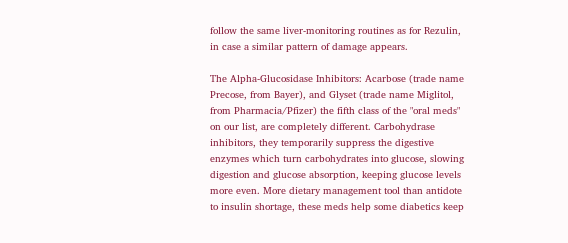follow the same liver-monitoring routines as for Rezulin, in case a similar pattern of damage appears.

The Alpha-Glucosidase Inhibitors: Acarbose (trade name Precose, from Bayer), and Glyset (trade name Miglitol, from Pharmacia/Pfizer) the fifth class of the "oral meds" on our list, are completely different. Carbohydrase inhibitors, they temporarily suppress the digestive enzymes which turn carbohydrates into glucose, slowing digestion and glucose absorption, keeping glucose levels more even. More dietary management tool than antidote to insulin shortage, these meds help some diabetics keep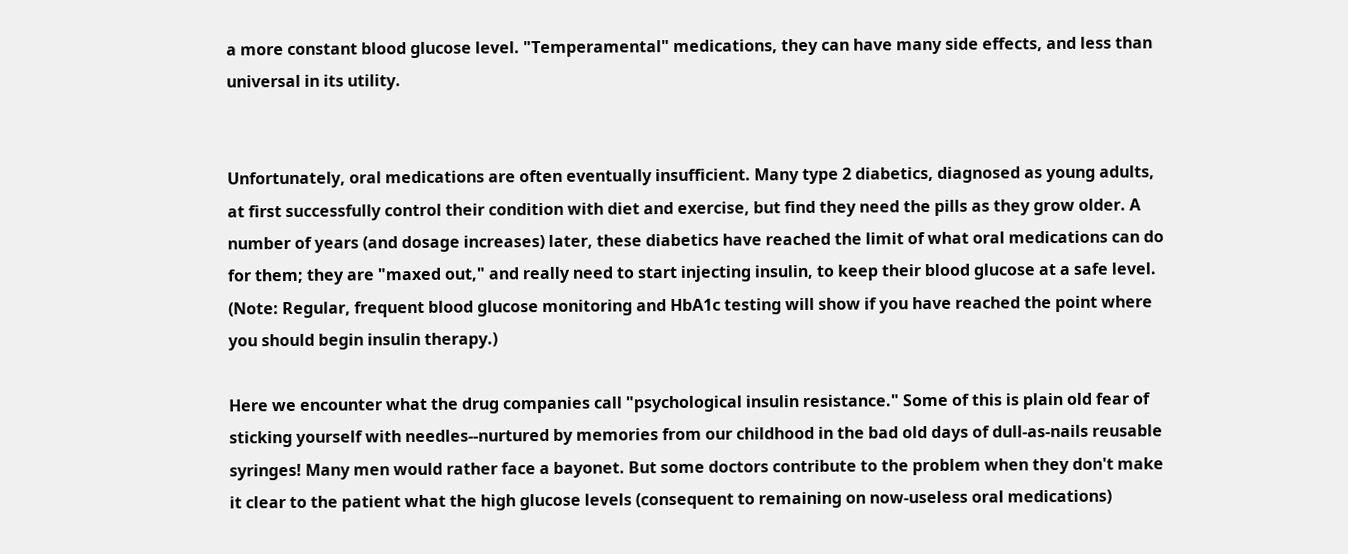a more constant blood glucose level. "Temperamental" medications, they can have many side effects, and less than universal in its utility.


Unfortunately, oral medications are often eventually insufficient. Many type 2 diabetics, diagnosed as young adults, at first successfully control their condition with diet and exercise, but find they need the pills as they grow older. A number of years (and dosage increases) later, these diabetics have reached the limit of what oral medications can do for them; they are "maxed out," and really need to start injecting insulin, to keep their blood glucose at a safe level. (Note: Regular, frequent blood glucose monitoring and HbA1c testing will show if you have reached the point where you should begin insulin therapy.)

Here we encounter what the drug companies call "psychological insulin resistance." Some of this is plain old fear of sticking yourself with needles--nurtured by memories from our childhood in the bad old days of dull-as-nails reusable syringes! Many men would rather face a bayonet. But some doctors contribute to the problem when they don't make it clear to the patient what the high glucose levels (consequent to remaining on now-useless oral medications)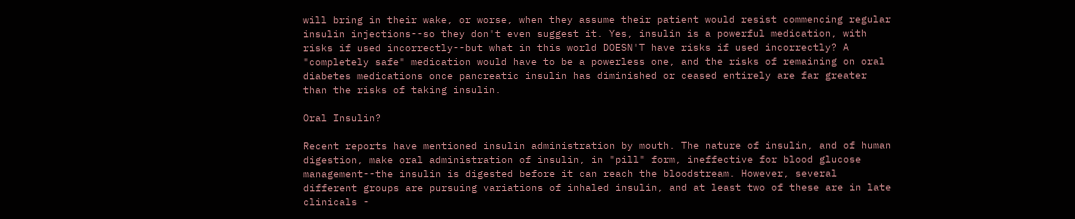will bring in their wake, or worse, when they assume their patient would resist commencing regular insulin injections--so they don't even suggest it. Yes, insulin is a powerful medication, with risks if used incorrectly--but what in this world DOESN'T have risks if used incorrectly? A "completely safe" medication would have to be a powerless one, and the risks of remaining on oral diabetes medications once pancreatic insulin has diminished or ceased entirely are far greater than the risks of taking insulin.

Oral Insulin?

Recent reports have mentioned insulin administration by mouth. The nature of insulin, and of human digestion, make oral administration of insulin, in "pill" form, ineffective for blood glucose management--the insulin is digested before it can reach the bloodstream. However, several different groups are pursuing variations of inhaled insulin, and at least two of these are in late clinicals -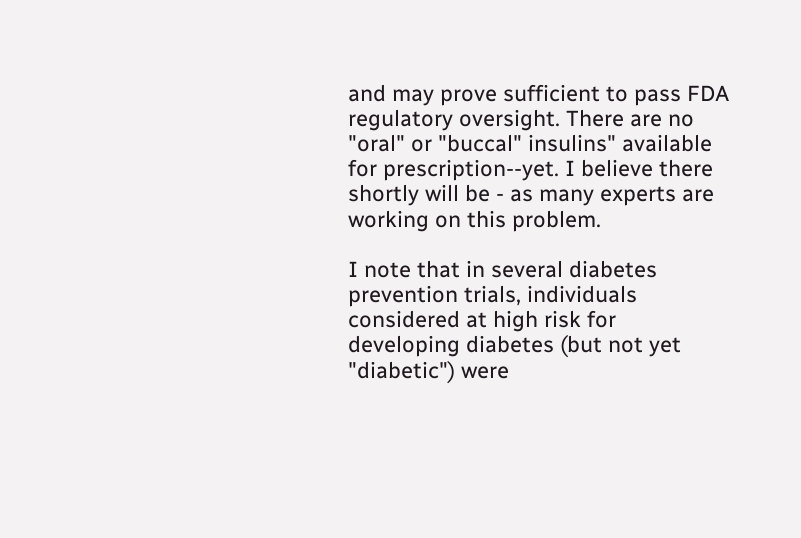and may prove sufficient to pass FDA regulatory oversight. There are no "oral" or "buccal" insulins" available for prescription--yet. I believe there shortly will be - as many experts are working on this problem.

I note that in several diabetes prevention trials, individuals considered at high risk for developing diabetes (but not yet "diabetic") were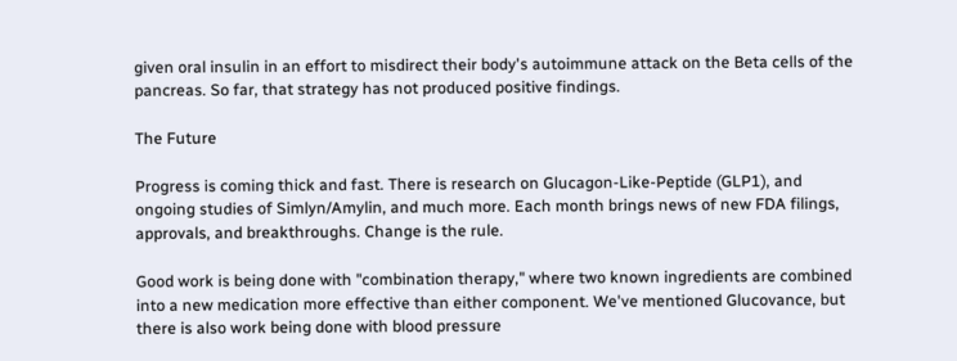given oral insulin in an effort to misdirect their body's autoimmune attack on the Beta cells of the pancreas. So far, that strategy has not produced positive findings.

The Future

Progress is coming thick and fast. There is research on Glucagon-Like-Peptide (GLP1), and ongoing studies of Simlyn/Amylin, and much more. Each month brings news of new FDA filings, approvals, and breakthroughs. Change is the rule.

Good work is being done with "combination therapy," where two known ingredients are combined into a new medication more effective than either component. We've mentioned Glucovance, but there is also work being done with blood pressure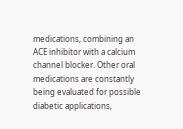medications, combining an ACE inhibitor with a calcium channel blocker. Other oral medications are constantly being evaluated for possible diabetic applications,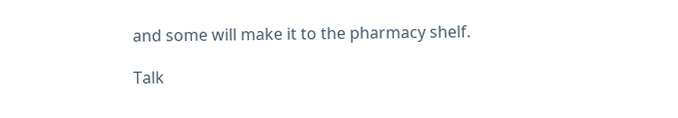and some will make it to the pharmacy shelf.

Talk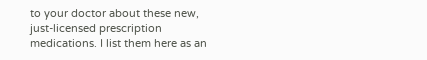to your doctor about these new, just-licensed prescription medications. I list them here as an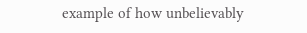example of how unbelievably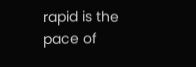rapid is the pace of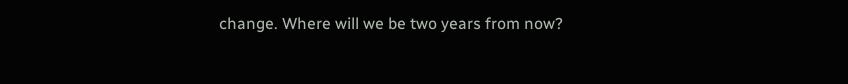change. Where will we be two years from now?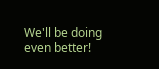We'll be doing even better!